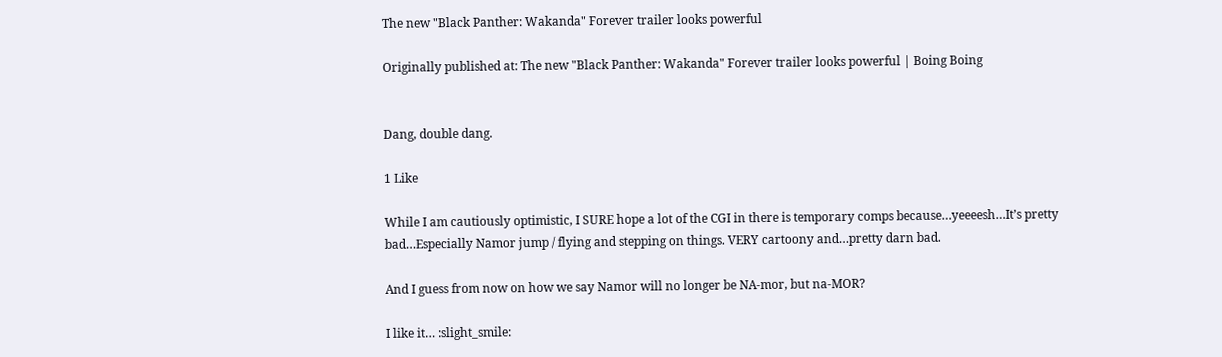The new "Black Panther: Wakanda" Forever trailer looks powerful

Originally published at: The new "Black Panther: Wakanda" Forever trailer looks powerful | Boing Boing


Dang, double dang.

1 Like

While I am cautiously optimistic, I SURE hope a lot of the CGI in there is temporary comps because…yeeeesh…It’s pretty bad…Especially Namor jump / flying and stepping on things. VERY cartoony and…pretty darn bad.

And I guess from now on how we say Namor will no longer be NA-mor, but na-MOR?

I like it… :slight_smile: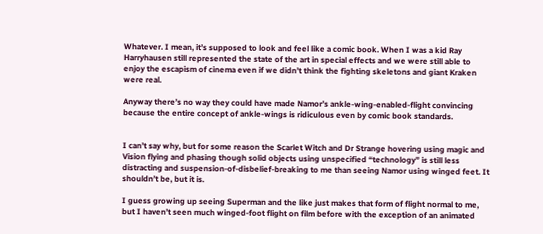Whatever. I mean, it’s supposed to look and feel like a comic book. When I was a kid Ray Harryhausen still represented the state of the art in special effects and we were still able to enjoy the escapism of cinema even if we didn’t think the fighting skeletons and giant Kraken were real.

Anyway there’s no way they could have made Namor’s ankle-wing-enabled-flight convincing because the entire concept of ankle-wings is ridiculous even by comic book standards.


I can’t say why, but for some reason the Scarlet Witch and Dr Strange hovering using magic and Vision flying and phasing though solid objects using unspecified “technology” is still less distracting and suspension-of-disbelief-breaking to me than seeing Namor using winged feet. It shouldn’t be, but it is.

I guess growing up seeing Superman and the like just makes that form of flight normal to me, but I haven’t seen much winged-foot flight on film before with the exception of an animated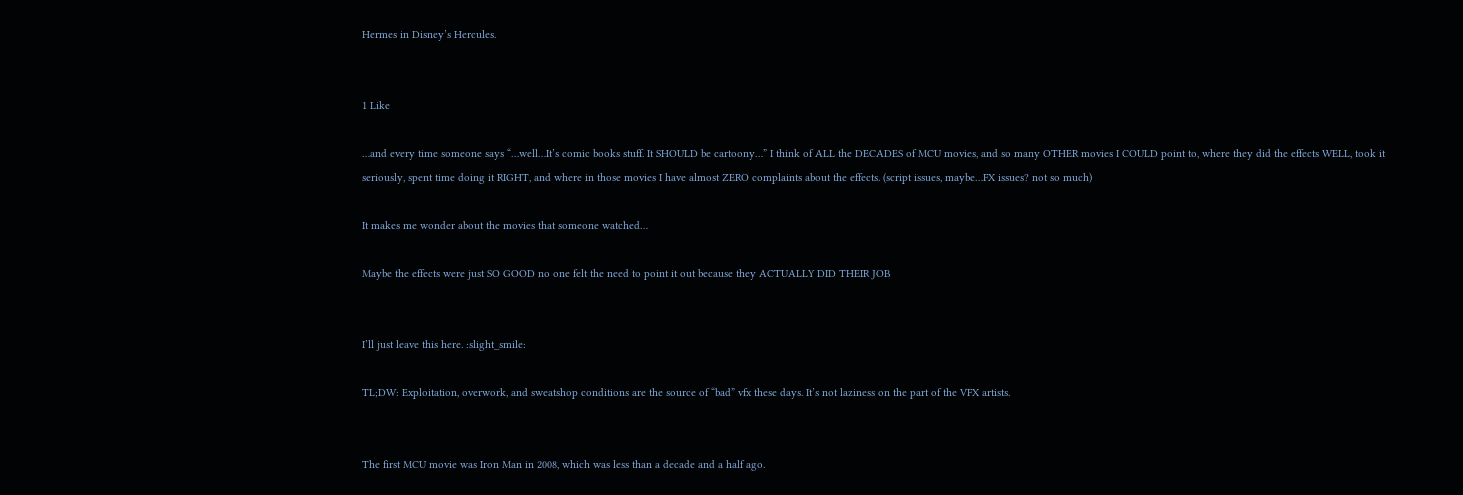Hermes in Disney’s Hercules.


1 Like

…and every time someone says “…well…It’s comic books stuff. It SHOULD be cartoony…” I think of ALL the DECADES of MCU movies, and so many OTHER movies I COULD point to, where they did the effects WELL, took it seriously, spent time doing it RIGHT, and where in those movies I have almost ZERO complaints about the effects. (script issues, maybe…FX issues? not so much)

It makes me wonder about the movies that someone watched…

Maybe the effects were just SO GOOD no one felt the need to point it out because they ACTUALLY DID THEIR JOB


I’ll just leave this here. :slight_smile:

TL;DW: Exploitation, overwork, and sweatshop conditions are the source of “bad” vfx these days. It’s not laziness on the part of the VFX artists.


The first MCU movie was Iron Man in 2008, which was less than a decade and a half ago.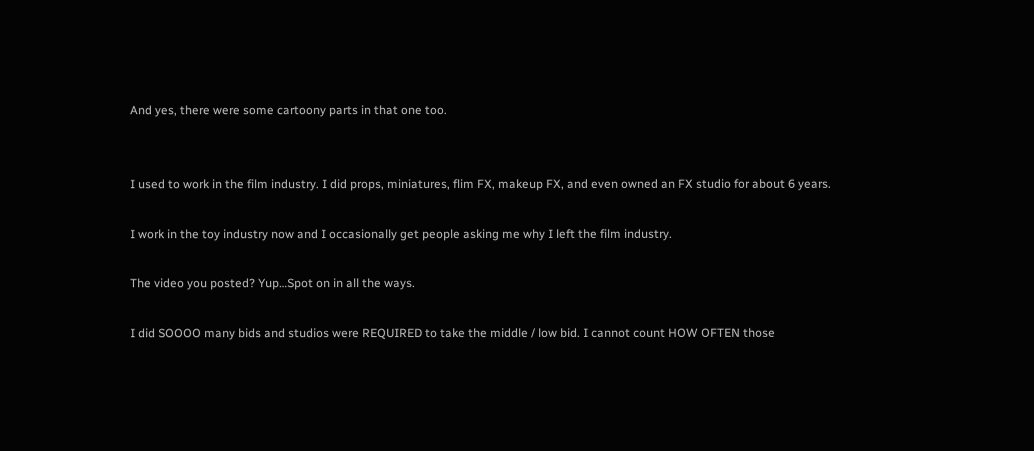And yes, there were some cartoony parts in that one too.


I used to work in the film industry. I did props, miniatures, flim FX, makeup FX, and even owned an FX studio for about 6 years.

I work in the toy industry now and I occasionally get people asking me why I left the film industry.

The video you posted? Yup…Spot on in all the ways.

I did SOOOO many bids and studios were REQUIRED to take the middle / low bid. I cannot count HOW OFTEN those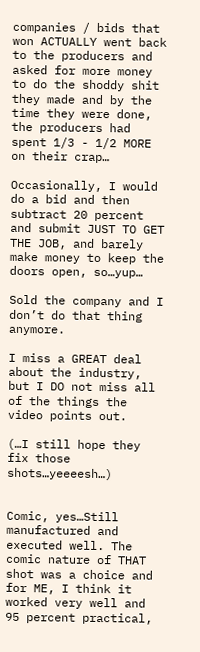companies / bids that won ACTUALLY went back to the producers and asked for more money to do the shoddy shit they made and by the time they were done, the producers had spent 1/3 - 1/2 MORE on their crap…

Occasionally, I would do a bid and then subtract 20 percent and submit JUST TO GET THE JOB, and barely make money to keep the doors open, so…yup…

Sold the company and I don’t do that thing anymore.

I miss a GREAT deal about the industry, but I DO not miss all of the things the video points out.

(…I still hope they fix those shots…yeeeesh…)


Comic, yes…Still manufactured and executed well. The comic nature of THAT shot was a choice and for ME, I think it worked very well and 95 percent practical,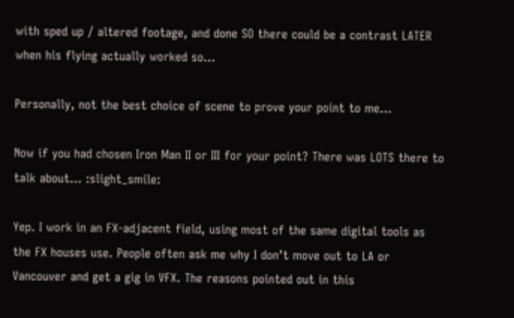with sped up / altered footage, and done SO there could be a contrast LATER when his flying actually worked so…

Personally, not the best choice of scene to prove your point to me…

Now if you had chosen Iron Man II or III for your point? There was LOTS there to talk about… :slight_smile:

Yep. I work in an FX-adjacent field, using most of the same digital tools as the FX houses use. People often ask me why I don’t move out to LA or Vancouver and get a gig in VFX. The reasons pointed out in this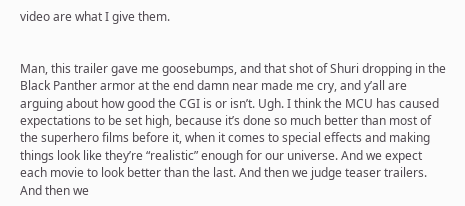video are what I give them.


Man, this trailer gave me goosebumps, and that shot of Shuri dropping in the Black Panther armor at the end damn near made me cry, and y’all are arguing about how good the CGI is or isn’t. Ugh. I think the MCU has caused expectations to be set high, because it’s done so much better than most of the superhero films before it, when it comes to special effects and making things look like they’re “realistic” enough for our universe. And we expect each movie to look better than the last. And then we judge teaser trailers. And then we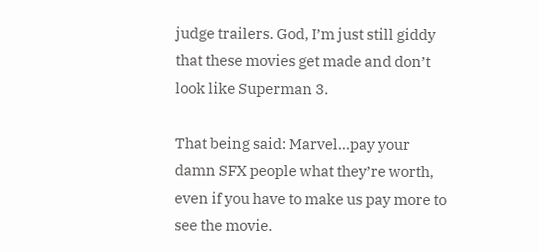judge trailers. God, I’m just still giddy that these movies get made and don’t look like Superman 3.

That being said: Marvel…pay your damn SFX people what they’re worth, even if you have to make us pay more to see the movie.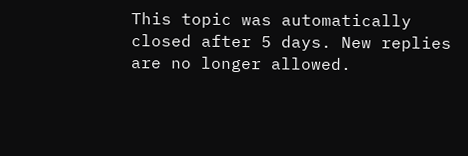This topic was automatically closed after 5 days. New replies are no longer allowed.